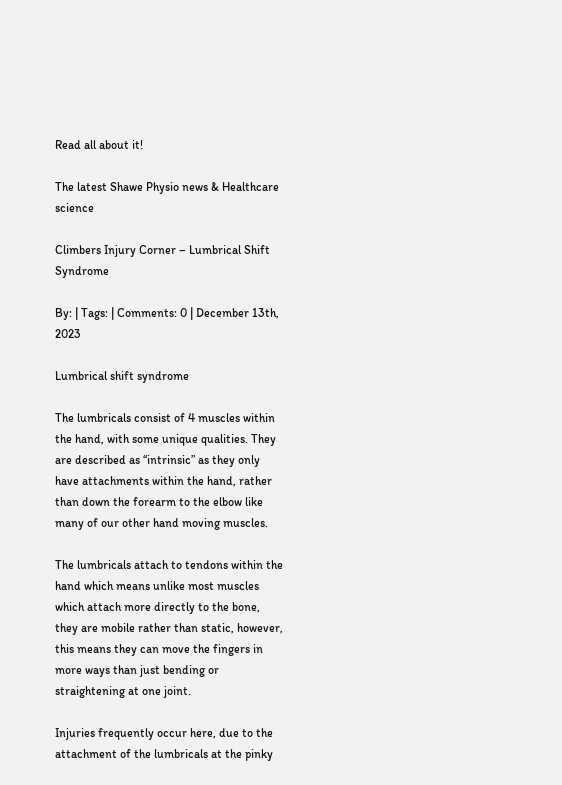Read all about it!

The latest Shawe Physio news & Healthcare science

Climbers Injury Corner – Lumbrical Shift Syndrome

By: | Tags: | Comments: 0 | December 13th, 2023

Lumbrical shift syndrome

The lumbricals consist of 4 muscles within the hand, with some unique qualities. They are described as “intrinsic” as they only have attachments within the hand, rather than down the forearm to the elbow like many of our other hand moving muscles.

The lumbricals attach to tendons within the hand which means unlike most muscles which attach more directly to the bone, they are mobile rather than static, however, this means they can move the fingers in more ways than just bending or straightening at one joint.

Injuries frequently occur here, due to the attachment of the lumbricals at the pinky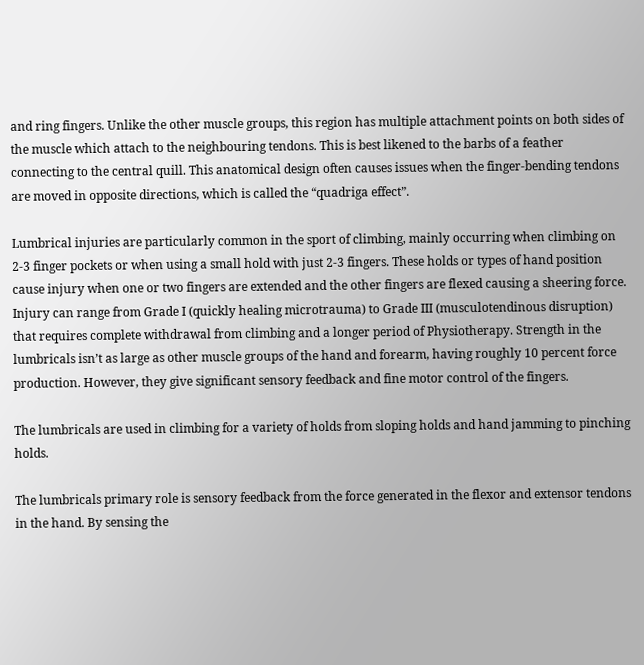and ring fingers. Unlike the other muscle groups, this region has multiple attachment points on both sides of the muscle which attach to the neighbouring tendons. This is best likened to the barbs of a feather connecting to the central quill. This anatomical design often causes issues when the finger-bending tendons are moved in opposite directions, which is called the “quadriga effect”.

Lumbrical injuries are particularly common in the sport of climbing, mainly occurring when climbing on 2-3 finger pockets or when using a small hold with just 2-3 fingers. These holds or types of hand position cause injury when one or two fingers are extended and the other fingers are flexed causing a sheering force. Injury can range from Grade I (quickly healing microtrauma) to Grade III (musculotendinous disruption) that requires complete withdrawal from climbing and a longer period of Physiotherapy. Strength in the lumbricals isn’t as large as other muscle groups of the hand and forearm, having roughly 10 percent force production. However, they give significant sensory feedback and fine motor control of the fingers.

The lumbricals are used in climbing for a variety of holds from sloping holds and hand jamming to pinching holds.

The lumbricals primary role is sensory feedback from the force generated in the flexor and extensor tendons in the hand. By sensing the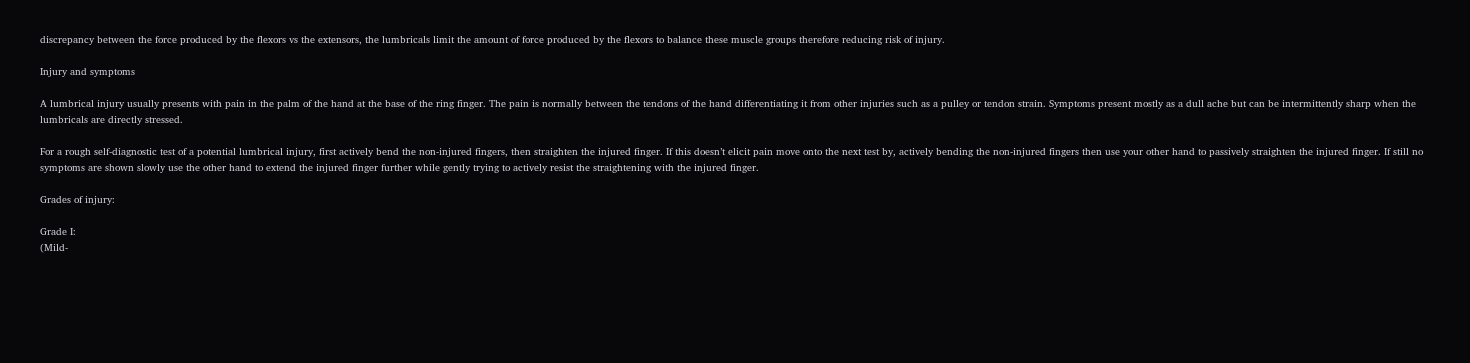discrepancy between the force produced by the flexors vs the extensors, the lumbricals limit the amount of force produced by the flexors to balance these muscle groups therefore reducing risk of injury.

Injury and symptoms

A lumbrical injury usually presents with pain in the palm of the hand at the base of the ring finger. The pain is normally between the tendons of the hand differentiating it from other injuries such as a pulley or tendon strain. Symptoms present mostly as a dull ache but can be intermittently sharp when the lumbricals are directly stressed.

For a rough self-diagnostic test of a potential lumbrical injury, first actively bend the non-injured fingers, then straighten the injured finger. If this doesn’t elicit pain move onto the next test by, actively bending the non-injured fingers then use your other hand to passively straighten the injured finger. If still no symptoms are shown slowly use the other hand to extend the injured finger further while gently trying to actively resist the straightening with the injured finger.

Grades of injury:

Grade I:
(Mild-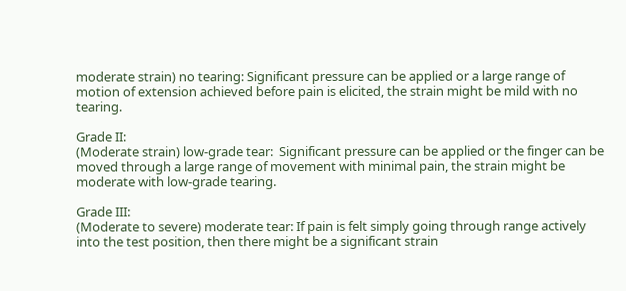moderate strain) no tearing: Significant pressure can be applied or a large range of motion of extension achieved before pain is elicited, the strain might be mild with no tearing.

Grade II:
(Moderate strain) low-grade tear:  Significant pressure can be applied or the finger can be moved through a large range of movement with minimal pain, the strain might be moderate with low-grade tearing.

Grade III:
(Moderate to severe) moderate tear: If pain is felt simply going through range actively into the test position, then there might be a significant strain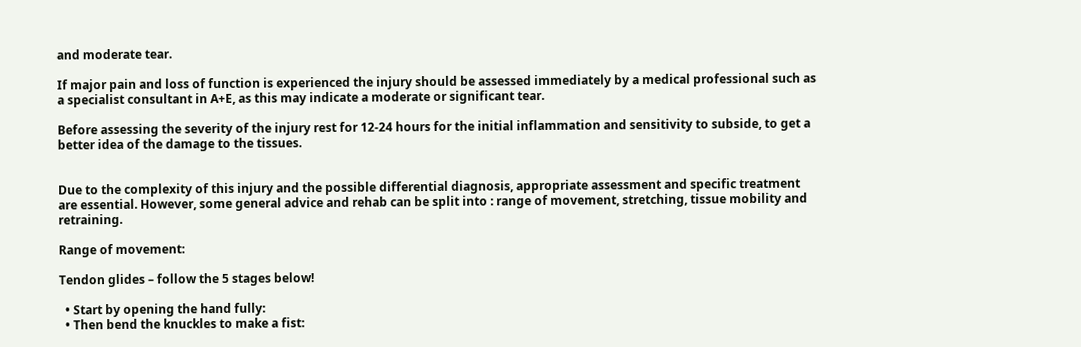and moderate tear.

If major pain and loss of function is experienced the injury should be assessed immediately by a medical professional such as a specialist consultant in A+E, as this may indicate a moderate or significant tear.

Before assessing the severity of the injury rest for 12-24 hours for the initial inflammation and sensitivity to subside, to get a better idea of the damage to the tissues.


Due to the complexity of this injury and the possible differential diagnosis, appropriate assessment and specific treatment are essential. However, some general advice and rehab can be split into : range of movement, stretching, tissue mobility and retraining.

Range of movement:

Tendon glides – follow the 5 stages below!

  • Start by opening the hand fully:
  • Then bend the knuckles to make a fist: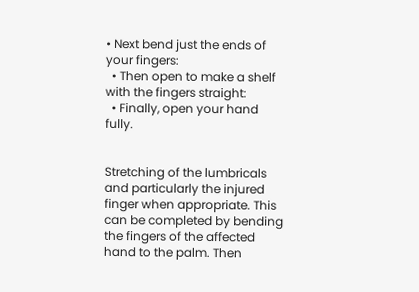• Next bend just the ends of your fingers:
  • Then open to make a shelf with the fingers straight:
  • Finally, open your hand fully.


Stretching of the lumbricals and particularly the injured finger when appropriate. This can be completed by bending the fingers of the affected hand to the palm. Then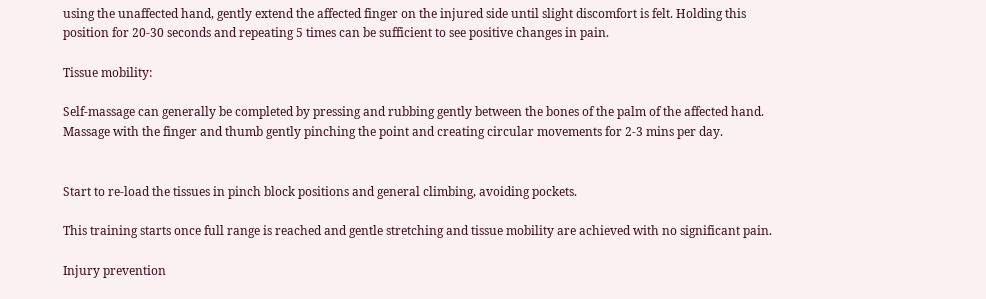using the unaffected hand, gently extend the affected finger on the injured side until slight discomfort is felt. Holding this position for 20-30 seconds and repeating 5 times can be sufficient to see positive changes in pain.

Tissue mobility:

Self-massage can generally be completed by pressing and rubbing gently between the bones of the palm of the affected hand. Massage with the finger and thumb gently pinching the point and creating circular movements for 2-3 mins per day.


Start to re-load the tissues in pinch block positions and general climbing, avoiding pockets.

This training starts once full range is reached and gentle stretching and tissue mobility are achieved with no significant pain.

Injury prevention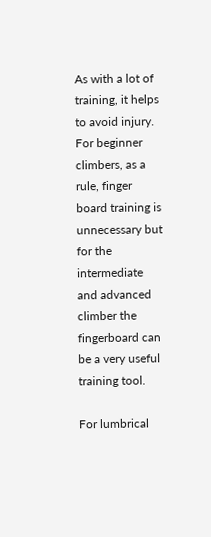As with a lot of training, it helps to avoid injury. For beginner climbers, as a rule, finger board training is unnecessary but for the intermediate and advanced climber the fingerboard can be a very useful training tool.

For lumbrical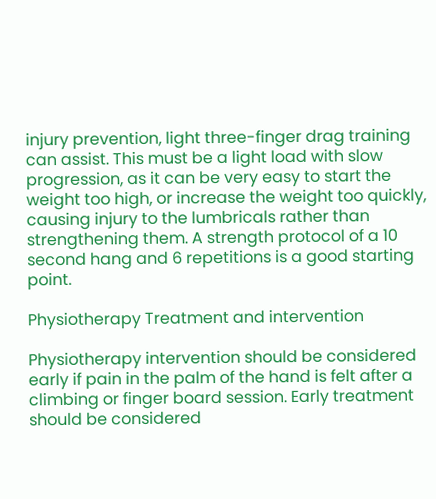injury prevention, light three-finger drag training can assist. This must be a light load with slow progression, as it can be very easy to start the weight too high, or increase the weight too quickly, causing injury to the lumbricals rather than strengthening them. A strength protocol of a 10 second hang and 6 repetitions is a good starting point.

Physiotherapy Treatment and intervention

Physiotherapy intervention should be considered early if pain in the palm of the hand is felt after a climbing or finger board session. Early treatment should be considered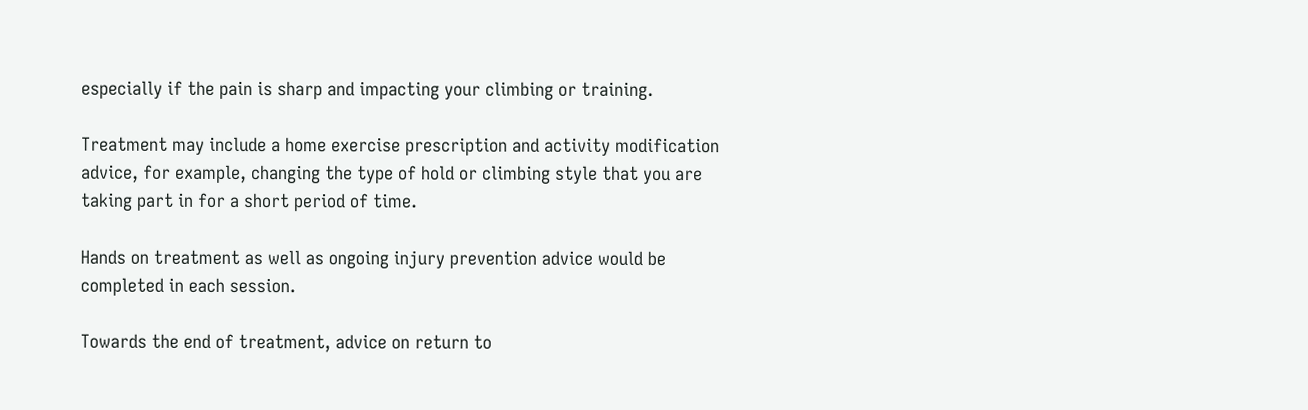especially if the pain is sharp and impacting your climbing or training.

Treatment may include a home exercise prescription and activity modification advice, for example, changing the type of hold or climbing style that you are taking part in for a short period of time.

Hands on treatment as well as ongoing injury prevention advice would be completed in each session.

Towards the end of treatment, advice on return to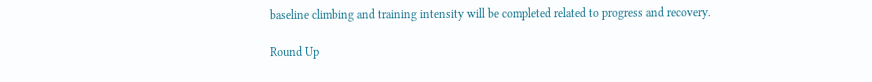baseline climbing and training intensity will be completed related to progress and recovery.

Round Up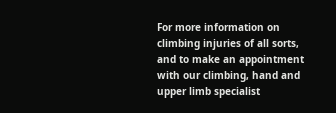For more information on climbing injuries of all sorts, and to make an appointment with our climbing, hand and upper limb specialist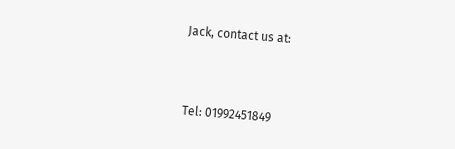Jack, contact us at:



Tel: 01992451849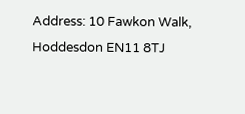Address: 10 Fawkon Walk, Hoddesdon EN11 8TJ